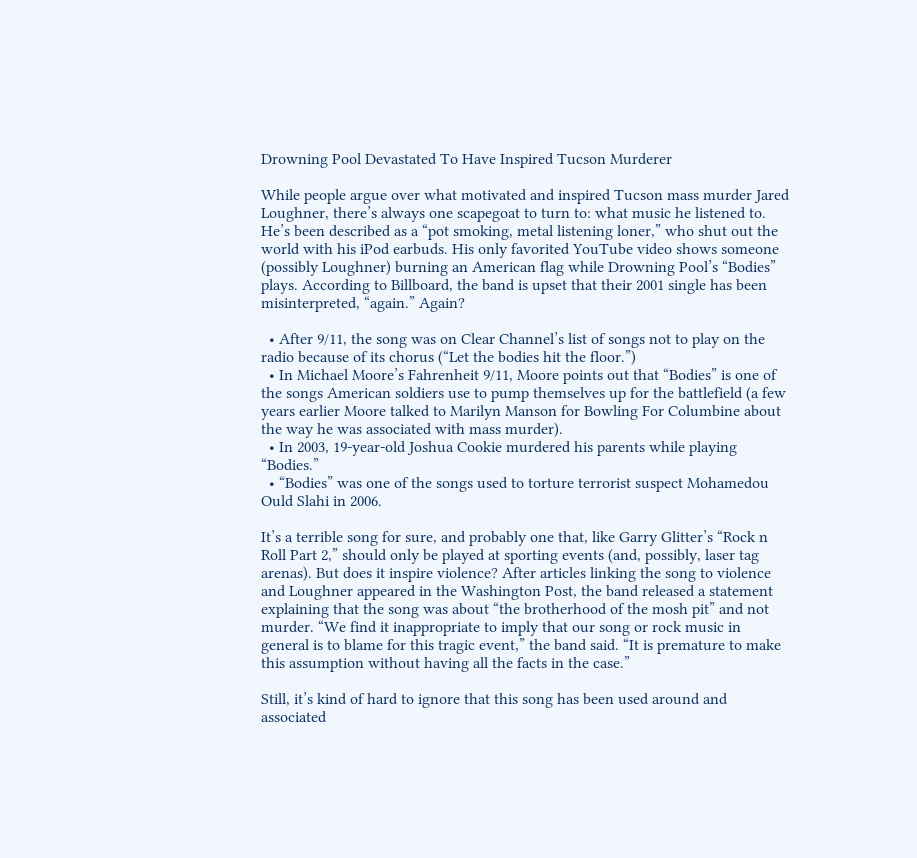Drowning Pool Devastated To Have Inspired Tucson Murderer

While people argue over what motivated and inspired Tucson mass murder Jared Loughner, there’s always one scapegoat to turn to: what music he listened to. He’s been described as a “pot smoking, metal listening loner,” who shut out the world with his iPod earbuds. His only favorited YouTube video shows someone (possibly Loughner) burning an American flag while Drowning Pool’s “Bodies” plays. According to Billboard, the band is upset that their 2001 single has been misinterpreted, “again.” Again?

  • After 9/11, the song was on Clear Channel’s list of songs not to play on the radio because of its chorus (“Let the bodies hit the floor.”)
  • In Michael Moore’s Fahrenheit 9/11, Moore points out that “Bodies” is one of the songs American soldiers use to pump themselves up for the battlefield (a few years earlier Moore talked to Marilyn Manson for Bowling For Columbine about the way he was associated with mass murder).
  • In 2003, 19-year-old Joshua Cookie murdered his parents while playing “Bodies.”
  • “Bodies” was one of the songs used to torture terrorist suspect Mohamedou Ould Slahi in 2006.

It’s a terrible song for sure, and probably one that, like Garry Glitter’s “Rock n Roll Part 2,” should only be played at sporting events (and, possibly, laser tag arenas). But does it inspire violence? After articles linking the song to violence and Loughner appeared in the Washington Post, the band released a statement explaining that the song was about “the brotherhood of the mosh pit” and not murder. “We find it inappropriate to imply that our song or rock music in general is to blame for this tragic event,” the band said. “It is premature to make this assumption without having all the facts in the case.”

Still, it’s kind of hard to ignore that this song has been used around and associated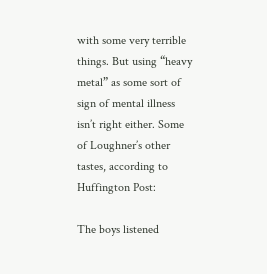with some very terrible things. But using “heavy metal” as some sort of sign of mental illness isn’t right either. Some of Loughner’s other tastes, according to Huffington Post:

The boys listened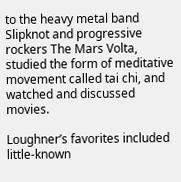to the heavy metal band Slipknot and progressive rockers The Mars Volta, studied the form of meditative movement called tai chi, and watched and discussed movies.

Loughner’s favorites included little-known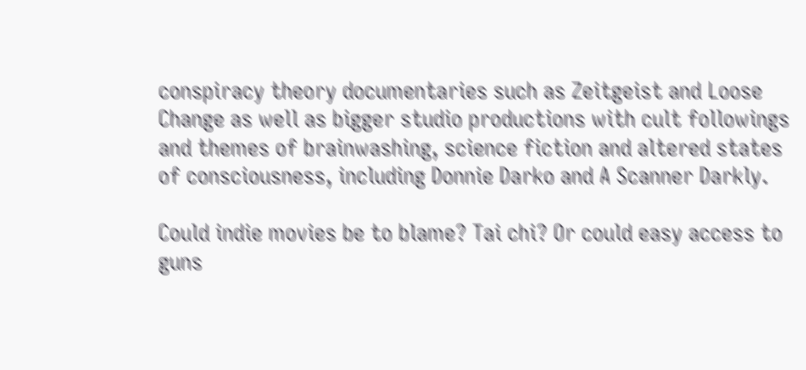conspiracy theory documentaries such as Zeitgeist and Loose Change as well as bigger studio productions with cult followings and themes of brainwashing, science fiction and altered states of consciousness, including Donnie Darko and A Scanner Darkly.

Could indie movies be to blame? Tai chi? Or could easy access to guns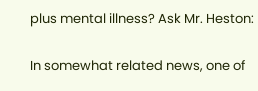plus mental illness? Ask Mr. Heston:

In somewhat related news, one of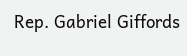Rep. Gabriel Giffords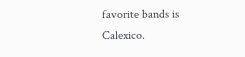favorite bands is Calexico.